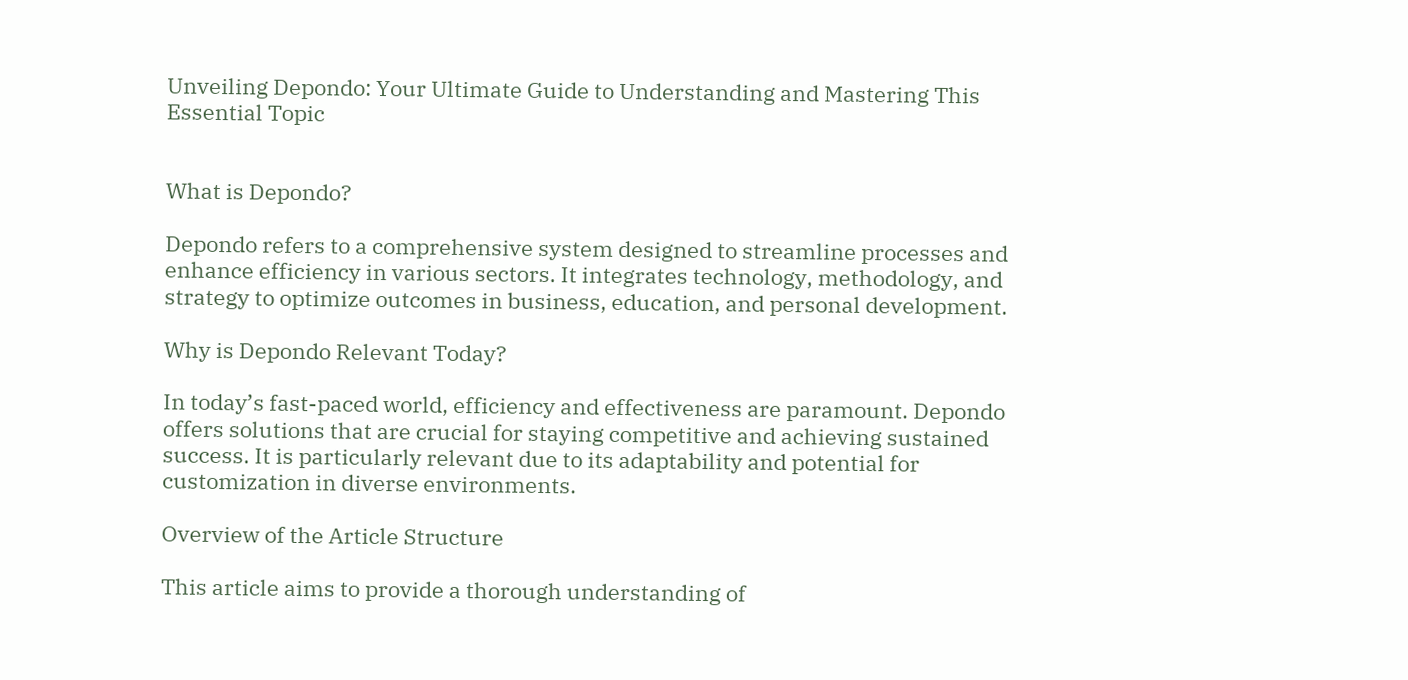Unveiling Depondo: Your Ultimate Guide to Understanding and Mastering This Essential Topic


What is Depondo?

Depondo refers to a comprehensive system designed to streamline processes and enhance efficiency in various sectors. It integrates technology, methodology, and strategy to optimize outcomes in business, education, and personal development.

Why is Depondo Relevant Today?

In today’s fast-paced world, efficiency and effectiveness are paramount. Depondo offers solutions that are crucial for staying competitive and achieving sustained success. It is particularly relevant due to its adaptability and potential for customization in diverse environments.

Overview of the Article Structure

This article aims to provide a thorough understanding of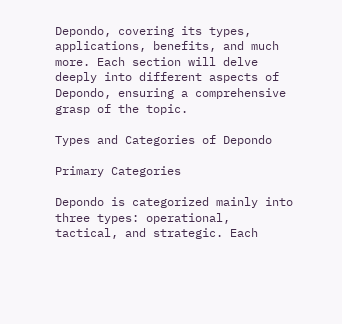Depondo, covering its types, applications, benefits, and much more. Each section will delve deeply into different aspects of Depondo, ensuring a comprehensive grasp of the topic.

Types and Categories of Depondo

Primary Categories

Depondo is categorized mainly into three types: operational, tactical, and strategic. Each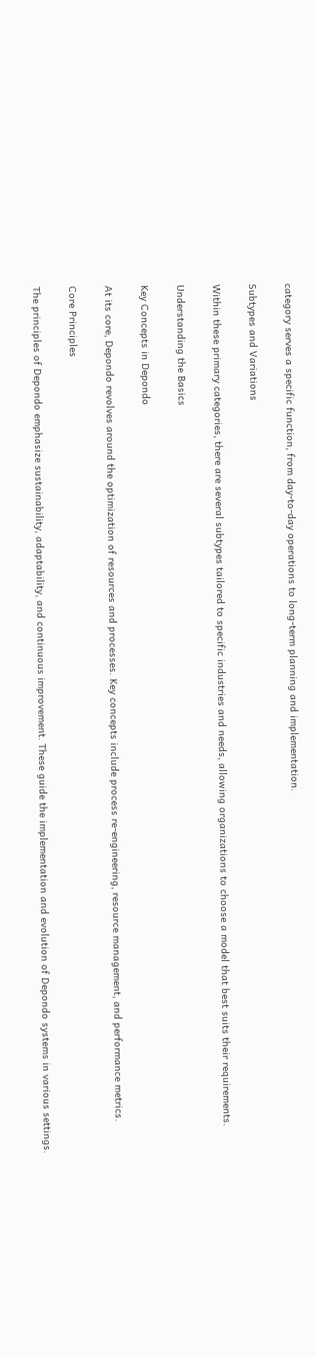category serves a specific function, from day-to-day operations to long-term planning and implementation.

Subtypes and Variations

Within these primary categories, there are several subtypes tailored to specific industries and needs, allowing organizations to choose a model that best suits their requirements.

Understanding the Basics

Key Concepts in Depondo

At its core, Depondo revolves around the optimization of resources and processes. Key concepts include process re-engineering, resource management, and performance metrics.

Core Principles

The principles of Depondo emphasize sustainability, adaptability, and continuous improvement. These guide the implementation and evolution of Depondo systems in various settings.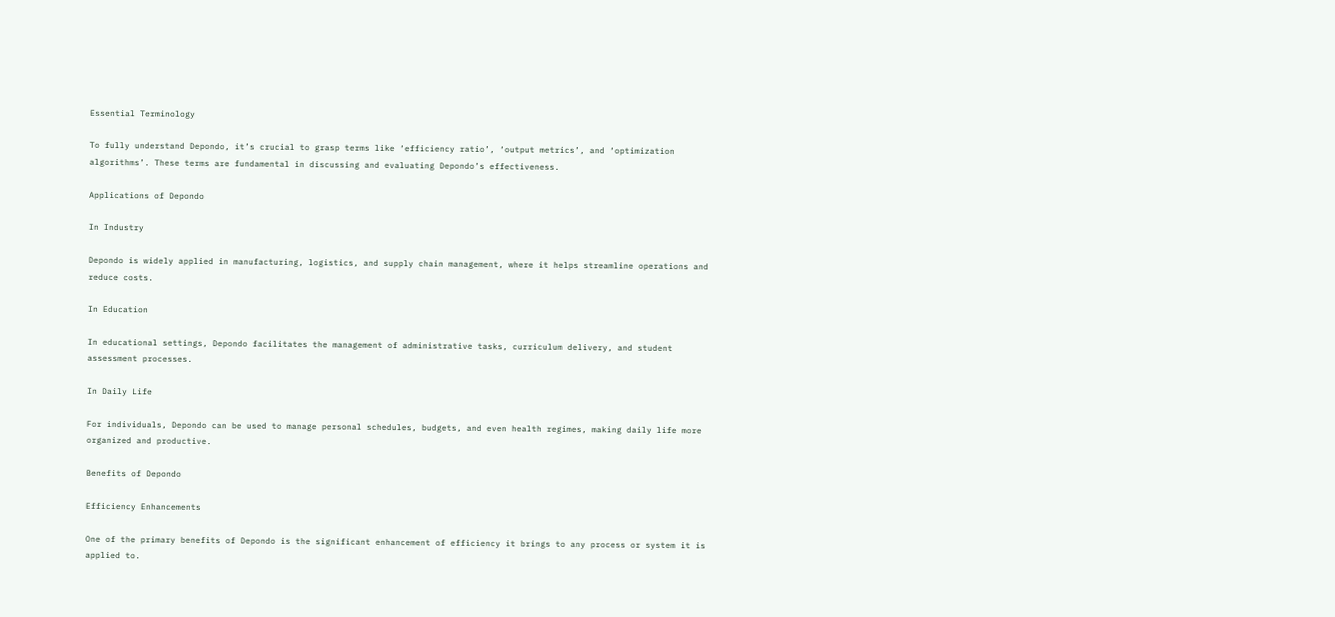Essential Terminology

To fully understand Depondo, it’s crucial to grasp terms like ‘efficiency ratio’, ‘output metrics’, and ‘optimization algorithms’. These terms are fundamental in discussing and evaluating Depondo’s effectiveness.

Applications of Depondo

In Industry

Depondo is widely applied in manufacturing, logistics, and supply chain management, where it helps streamline operations and reduce costs.

In Education

In educational settings, Depondo facilitates the management of administrative tasks, curriculum delivery, and student assessment processes.

In Daily Life

For individuals, Depondo can be used to manage personal schedules, budgets, and even health regimes, making daily life more organized and productive.

Benefits of Depondo

Efficiency Enhancements

One of the primary benefits of Depondo is the significant enhancement of efficiency it brings to any process or system it is applied to.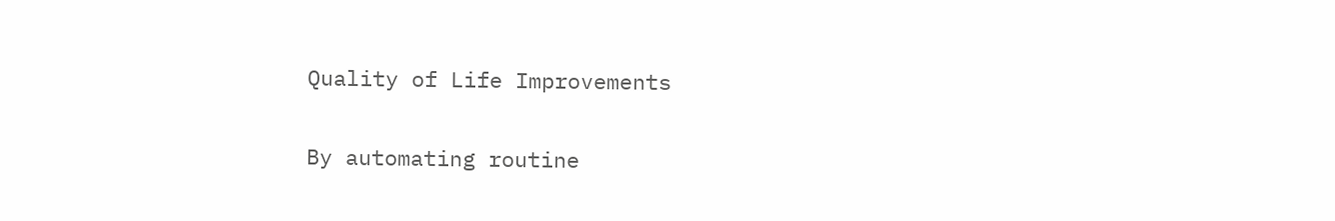Quality of Life Improvements

By automating routine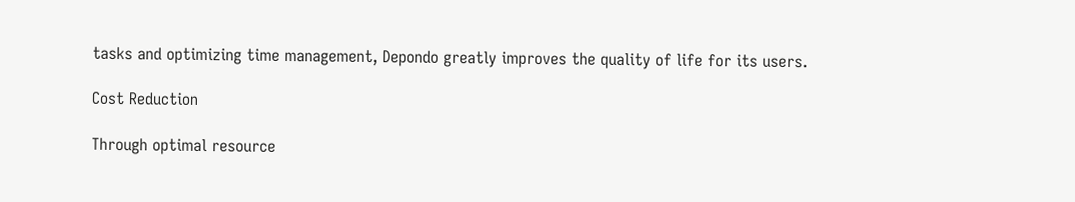tasks and optimizing time management, Depondo greatly improves the quality of life for its users.

Cost Reduction

Through optimal resource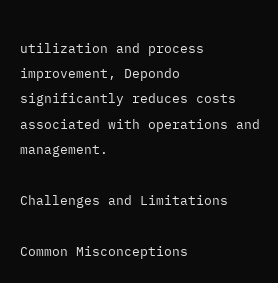utilization and process improvement, Depondo significantly reduces costs associated with operations and management.

Challenges and Limitations

Common Misconceptions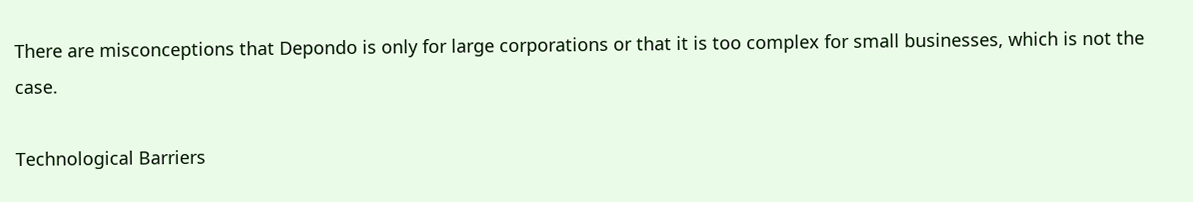There are misconceptions that Depondo is only for large corporations or that it is too complex for small businesses, which is not the case.

Technological Barriers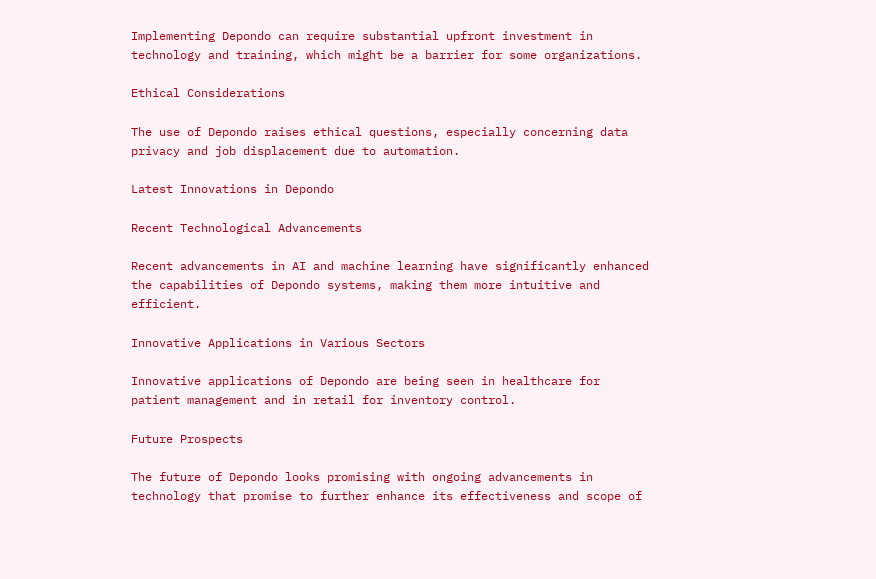Implementing Depondo can require substantial upfront investment in technology and training, which might be a barrier for some organizations.

Ethical Considerations

The use of Depondo raises ethical questions, especially concerning data privacy and job displacement due to automation.

Latest Innovations in Depondo

Recent Technological Advancements

Recent advancements in AI and machine learning have significantly enhanced the capabilities of Depondo systems, making them more intuitive and efficient.

Innovative Applications in Various Sectors

Innovative applications of Depondo are being seen in healthcare for patient management and in retail for inventory control.

Future Prospects

The future of Depondo looks promising with ongoing advancements in technology that promise to further enhance its effectiveness and scope of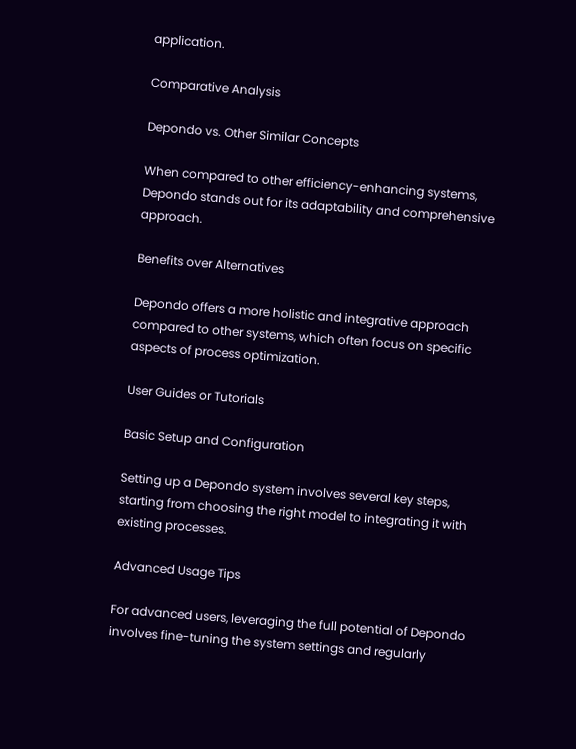application.

Comparative Analysis

Depondo vs. Other Similar Concepts

When compared to other efficiency-enhancing systems, Depondo stands out for its adaptability and comprehensive approach.

Benefits over Alternatives

Depondo offers a more holistic and integrative approach compared to other systems, which often focus on specific aspects of process optimization.

User Guides or Tutorials

Basic Setup and Configuration

Setting up a Depondo system involves several key steps, starting from choosing the right model to integrating it with existing processes.

Advanced Usage Tips

For advanced users, leveraging the full potential of Depondo involves fine-tuning the system settings and regularly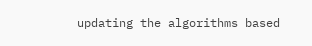updating the algorithms based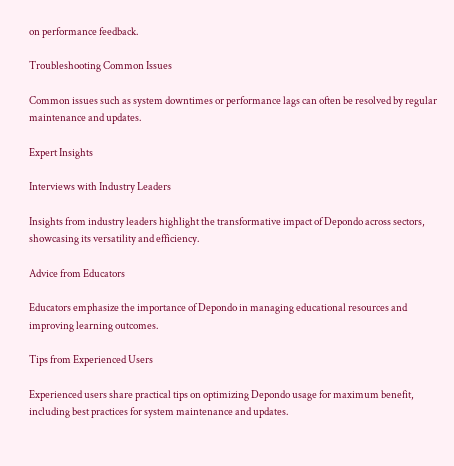on performance feedback.

Troubleshooting Common Issues

Common issues such as system downtimes or performance lags can often be resolved by regular maintenance and updates.

Expert Insights

Interviews with Industry Leaders

Insights from industry leaders highlight the transformative impact of Depondo across sectors, showcasing its versatility and efficiency.

Advice from Educators

Educators emphasize the importance of Depondo in managing educational resources and improving learning outcomes.

Tips from Experienced Users

Experienced users share practical tips on optimizing Depondo usage for maximum benefit, including best practices for system maintenance and updates.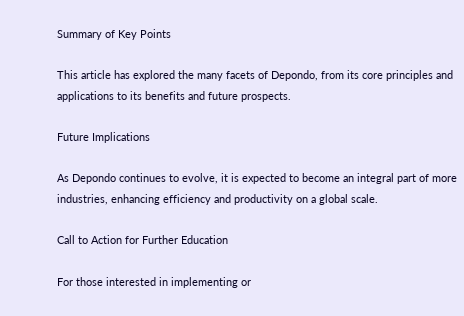Summary of Key Points

This article has explored the many facets of Depondo, from its core principles and applications to its benefits and future prospects.

Future Implications

As Depondo continues to evolve, it is expected to become an integral part of more industries, enhancing efficiency and productivity on a global scale.

Call to Action for Further Education

For those interested in implementing or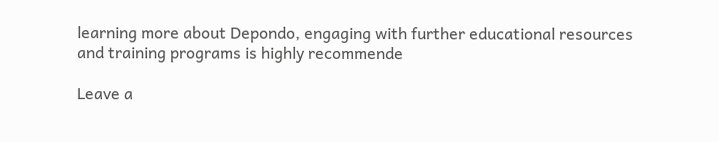learning more about Depondo, engaging with further educational resources and training programs is highly recommende

Leave a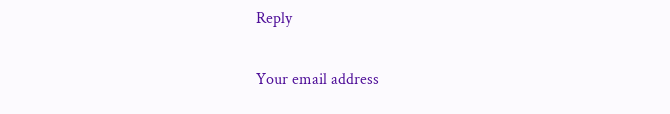Reply

Your email address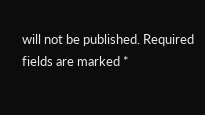will not be published. Required fields are marked *